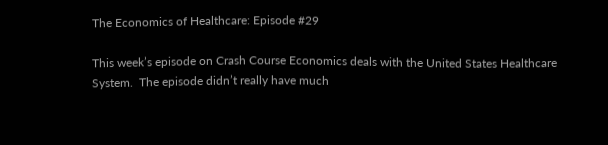The Economics of Healthcare: Episode #29

This week’s episode on Crash Course Economics deals with the United States Healthcare System.  The episode didn’t really have much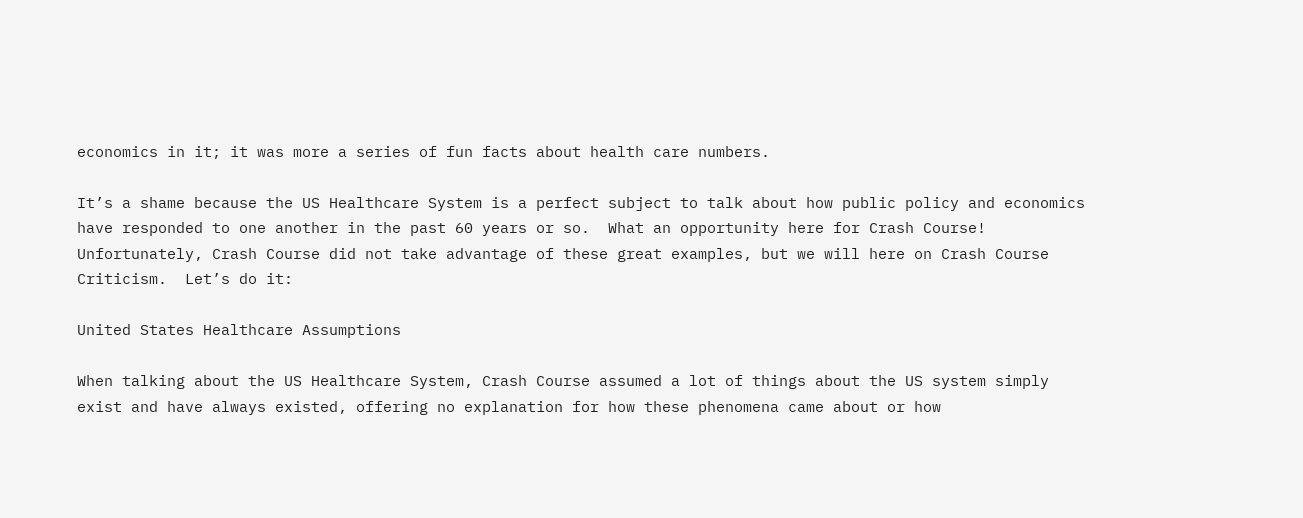economics in it; it was more a series of fun facts about health care numbers.

It’s a shame because the US Healthcare System is a perfect subject to talk about how public policy and economics have responded to one another in the past 60 years or so.  What an opportunity here for Crash Course!  Unfortunately, Crash Course did not take advantage of these great examples, but we will here on Crash Course Criticism.  Let’s do it:

United States Healthcare Assumptions

When talking about the US Healthcare System, Crash Course assumed a lot of things about the US system simply exist and have always existed, offering no explanation for how these phenomena came about or how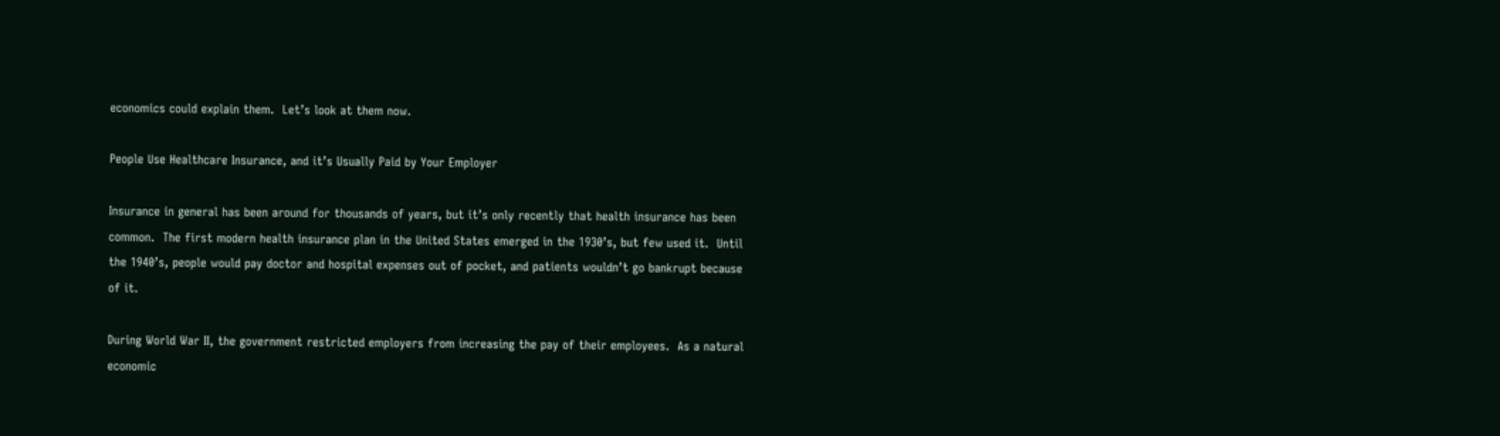economics could explain them.  Let’s look at them now.

People Use Healthcare Insurance, and it’s Usually Paid by Your Employer

Insurance in general has been around for thousands of years, but it’s only recently that health insurance has been common.  The first modern health insurance plan in the United States emerged in the 1930’s, but few used it.  Until the 1940’s, people would pay doctor and hospital expenses out of pocket, and patients wouldn’t go bankrupt because of it.

During World War II, the government restricted employers from increasing the pay of their employees.  As a natural economic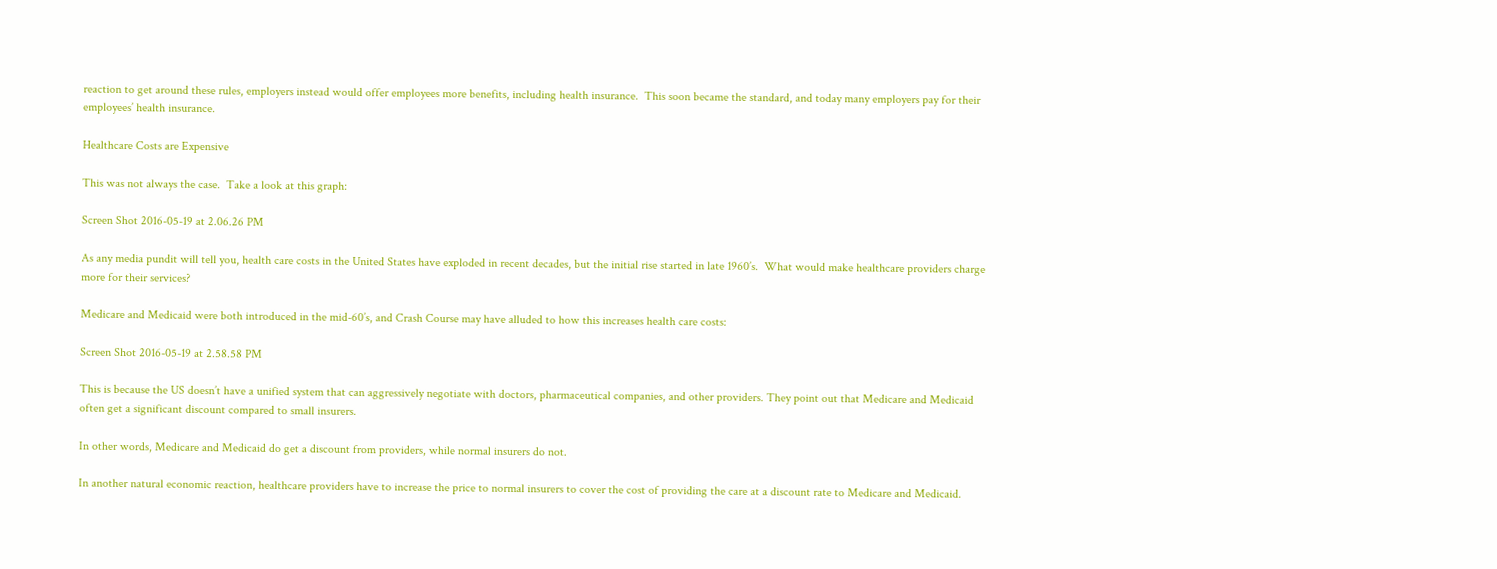reaction to get around these rules, employers instead would offer employees more benefits, including health insurance.  This soon became the standard, and today many employers pay for their employees’ health insurance.

Healthcare Costs are Expensive

This was not always the case.  Take a look at this graph:

Screen Shot 2016-05-19 at 2.06.26 PM

As any media pundit will tell you, health care costs in the United States have exploded in recent decades, but the initial rise started in late 1960’s.  What would make healthcare providers charge more for their services?

Medicare and Medicaid were both introduced in the mid-60’s, and Crash Course may have alluded to how this increases health care costs:

Screen Shot 2016-05-19 at 2.58.58 PM

This is because the US doesn’t have a unified system that can aggressively negotiate with doctors, pharmaceutical companies, and other providers. They point out that Medicare and Medicaid often get a significant discount compared to small insurers.

In other words, Medicare and Medicaid do get a discount from providers, while normal insurers do not.

In another natural economic reaction, healthcare providers have to increase the price to normal insurers to cover the cost of providing the care at a discount rate to Medicare and Medicaid.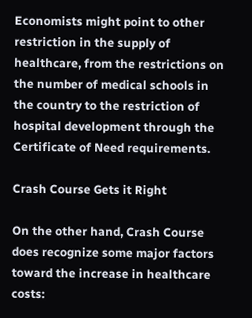Economists might point to other restriction in the supply of healthcare, from the restrictions on the number of medical schools in the country to the restriction of hospital development through the Certificate of Need requirements.

Crash Course Gets it Right

On the other hand, Crash Course does recognize some major factors toward the increase in healthcare costs: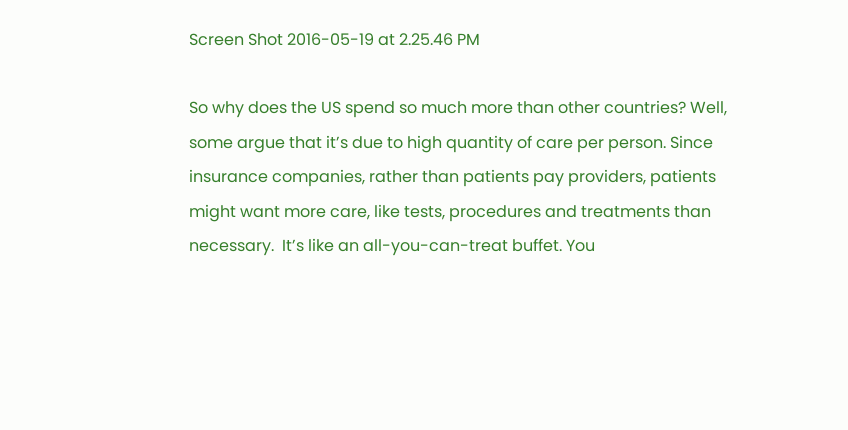Screen Shot 2016-05-19 at 2.25.46 PM

So why does the US spend so much more than other countries? Well, some argue that it’s due to high quantity of care per person. Since insurance companies, rather than patients pay providers, patients might want more care, like tests, procedures and treatments than necessary.  It’s like an all-you-can-treat buffet. You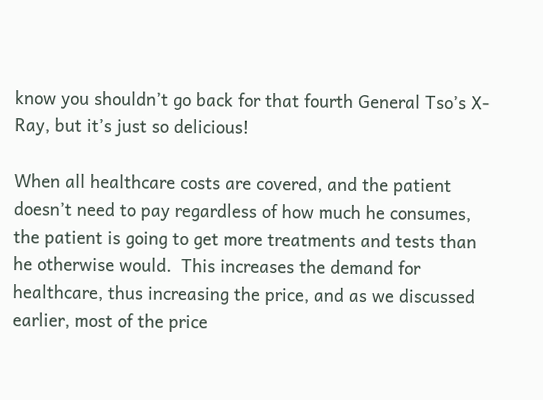know you shouldn’t go back for that fourth General Tso’s X-Ray, but it’s just so delicious!

When all healthcare costs are covered, and the patient doesn’t need to pay regardless of how much he consumes, the patient is going to get more treatments and tests than he otherwise would.  This increases the demand for healthcare, thus increasing the price, and as we discussed earlier, most of the price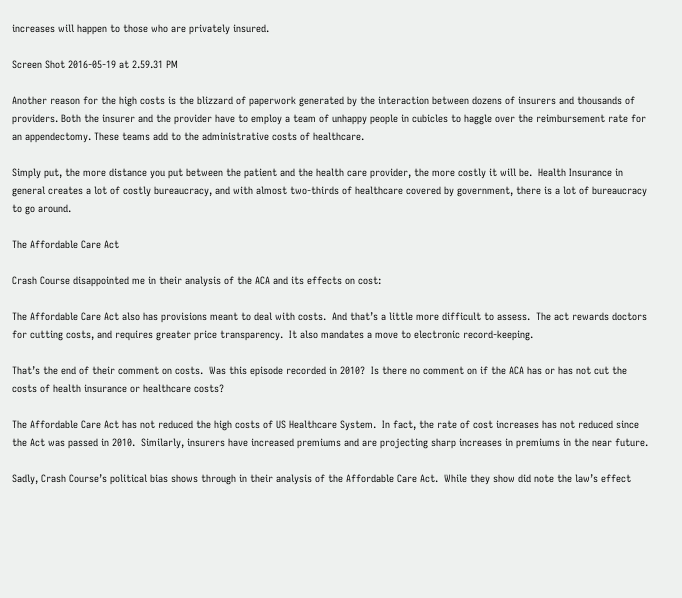increases will happen to those who are privately insured.

Screen Shot 2016-05-19 at 2.59.31 PM

Another reason for the high costs is the blizzard of paperwork generated by the interaction between dozens of insurers and thousands of providers. Both the insurer and the provider have to employ a team of unhappy people in cubicles to haggle over the reimbursement rate for an appendectomy. These teams add to the administrative costs of healthcare.

Simply put, the more distance you put between the patient and the health care provider, the more costly it will be.  Health Insurance in general creates a lot of costly bureaucracy, and with almost two-thirds of healthcare covered by government, there is a lot of bureaucracy to go around.

The Affordable Care Act

Crash Course disappointed me in their analysis of the ACA and its effects on cost:

The Affordable Care Act also has provisions meant to deal with costs.  And that’s a little more difficult to assess.  The act rewards doctors for cutting costs, and requires greater price transparency.  It also mandates a move to electronic record-keeping.

That’s the end of their comment on costs.  Was this episode recorded in 2010?  Is there no comment on if the ACA has or has not cut the costs of health insurance or healthcare costs?

The Affordable Care Act has not reduced the high costs of US Healthcare System.  In fact, the rate of cost increases has not reduced since the Act was passed in 2010.  Similarly, insurers have increased premiums and are projecting sharp increases in premiums in the near future.

Sadly, Crash Course’s political bias shows through in their analysis of the Affordable Care Act.  While they show did note the law’s effect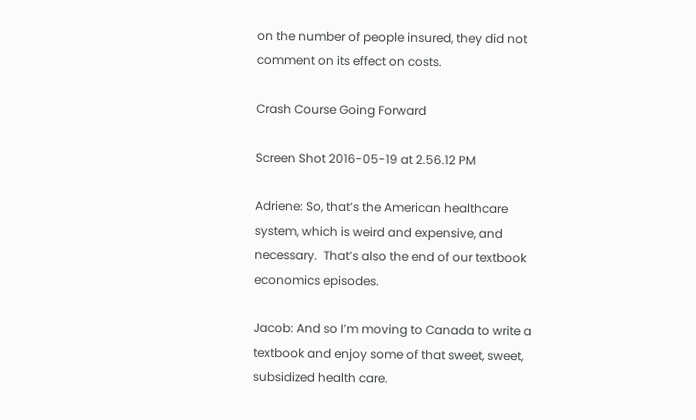on the number of people insured, they did not comment on its effect on costs.

Crash Course Going Forward

Screen Shot 2016-05-19 at 2.56.12 PM

Adriene: So, that’s the American healthcare system, which is weird and expensive, and necessary.  That’s also the end of our textbook economics episodes.

Jacob: And so I’m moving to Canada to write a textbook and enjoy some of that sweet, sweet, subsidized health care.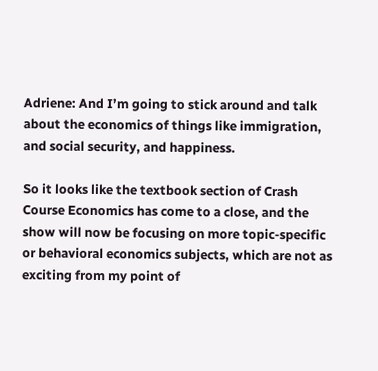Adriene: And I’m going to stick around and talk about the economics of things like immigration, and social security, and happiness.

So it looks like the textbook section of Crash Course Economics has come to a close, and the show will now be focusing on more topic-specific or behavioral economics subjects, which are not as exciting from my point of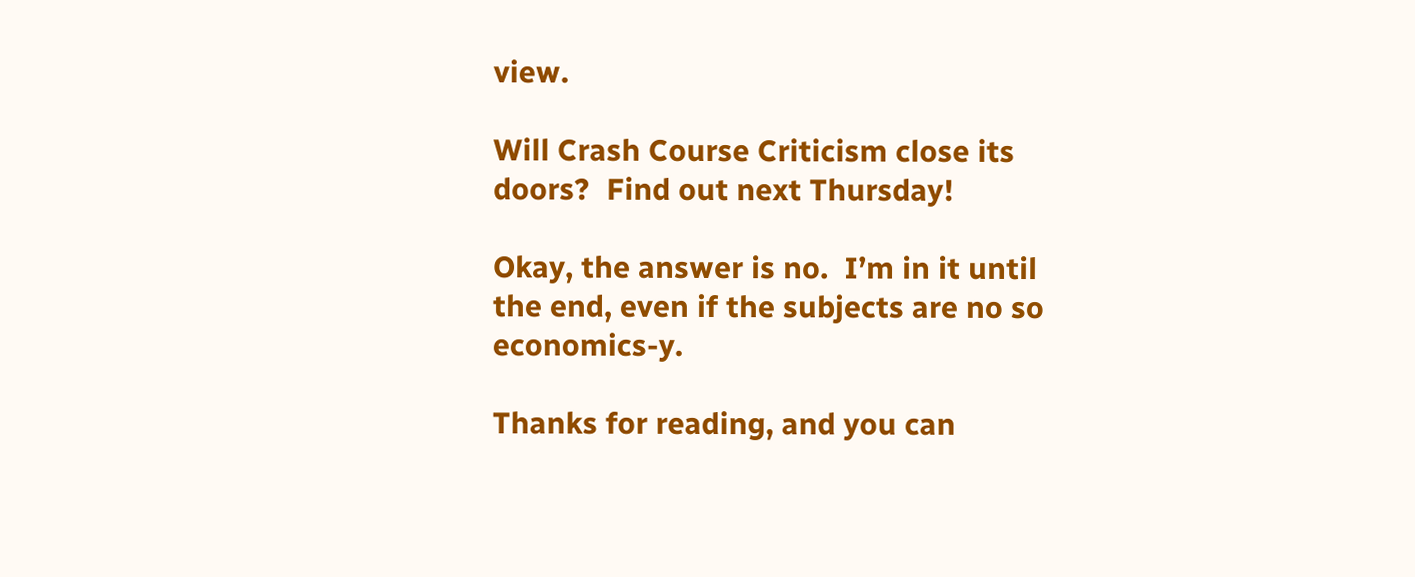view.

Will Crash Course Criticism close its doors?  Find out next Thursday!

Okay, the answer is no.  I’m in it until the end, even if the subjects are no so economics-y.

Thanks for reading, and you can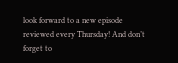look forward to a new episode reviewed every Thursday! And don’t forget to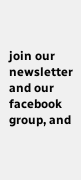join our newsletter and our facebook group, and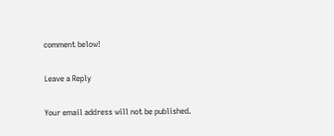comment below!

Leave a Reply

Your email address will not be published.